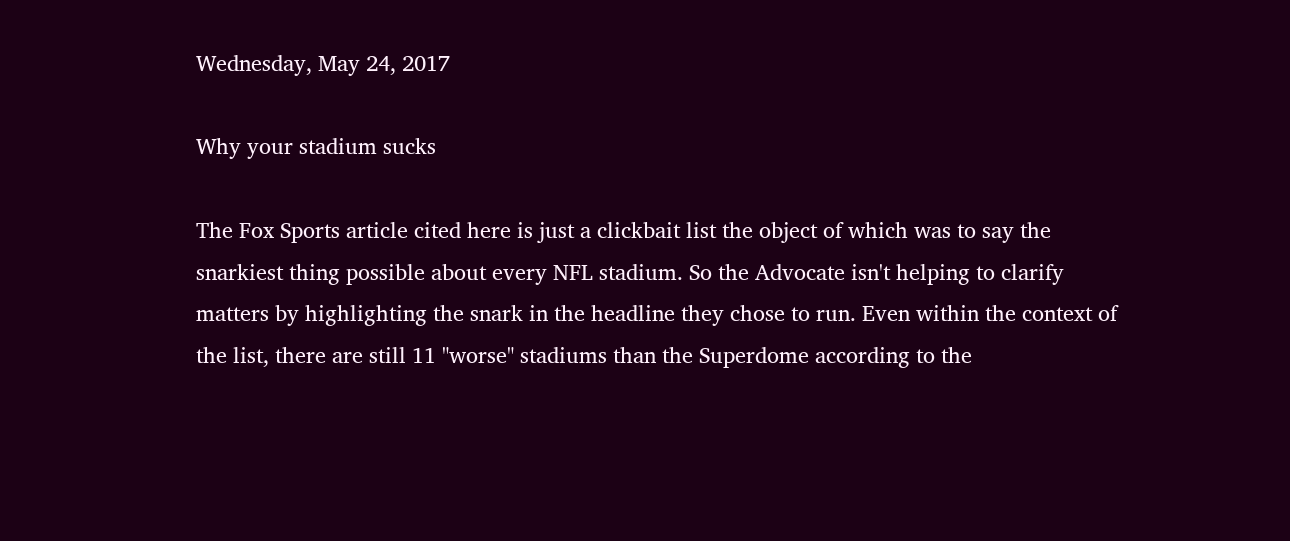Wednesday, May 24, 2017

Why your stadium sucks

The Fox Sports article cited here is just a clickbait list the object of which was to say the snarkiest thing possible about every NFL stadium. So the Advocate isn't helping to clarify matters by highlighting the snark in the headline they chose to run. Even within the context of the list, there are still 11 "worse" stadiums than the Superdome according to the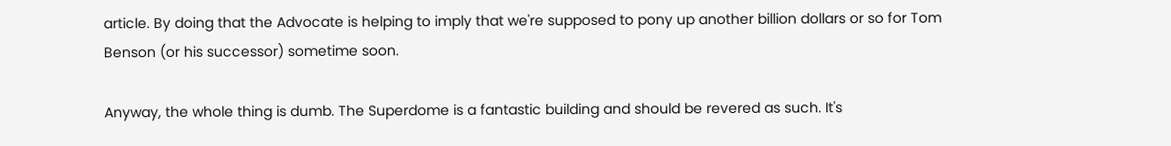article. By doing that the Advocate is helping to imply that we're supposed to pony up another billion dollars or so for Tom Benson (or his successor) sometime soon.

Anyway, the whole thing is dumb. The Superdome is a fantastic building and should be revered as such. It's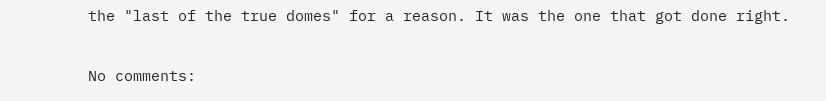the "last of the true domes" for a reason. It was the one that got done right.

No comments: